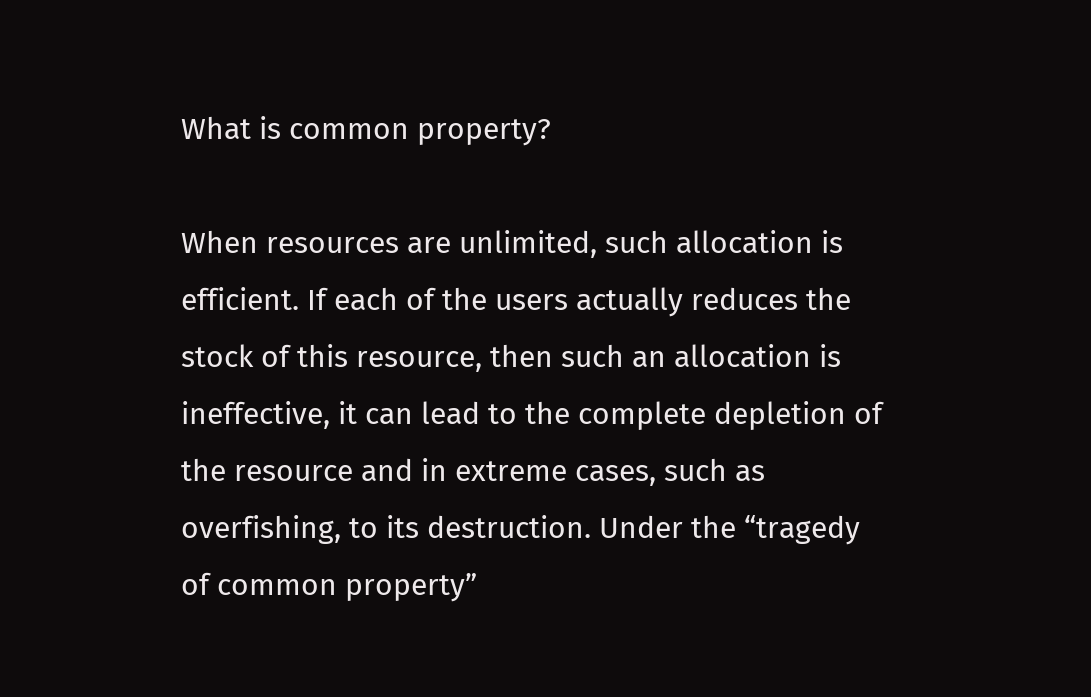What is common property?

When resources are unlimited, such allocation is efficient. If each of the users actually reduces the stock of this resource, then such an allocation is ineffective, it can lead to the complete depletion of the resource and in extreme cases, such as overfishing, to its destruction. Under the “tragedy of common property”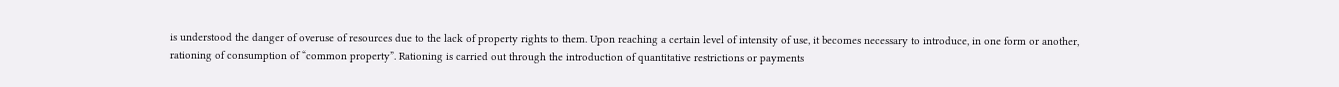is understood the danger of overuse of resources due to the lack of property rights to them. Upon reaching a certain level of intensity of use, it becomes necessary to introduce, in one form or another, rationing of consumption of “common property”. Rationing is carried out through the introduction of quantitative restrictions or payments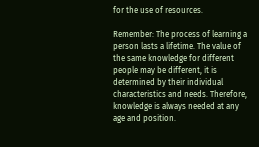for the use of resources.

Remember: The process of learning a person lasts a lifetime. The value of the same knowledge for different people may be different, it is determined by their individual characteristics and needs. Therefore, knowledge is always needed at any age and position.